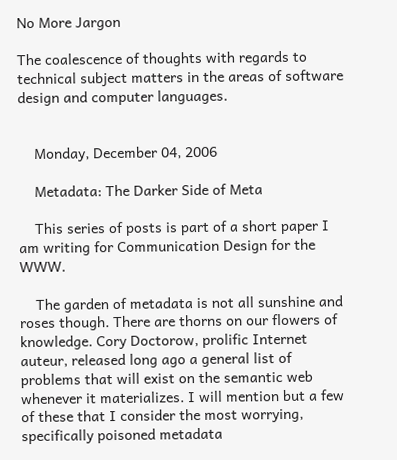No More Jargon

The coalescence of thoughts with regards to technical subject matters in the areas of software design and computer languages.


    Monday, December 04, 2006

    Metadata: The Darker Side of Meta

    This series of posts is part of a short paper I am writing for Communication Design for the WWW.

    The garden of metadata is not all sunshine and roses though. There are thorns on our flowers of knowledge. Cory Doctorow, prolific Internet auteur, released long ago a general list of problems that will exist on the semantic web whenever it materializes. I will mention but a few of these that I consider the most worrying, specifically poisoned metadata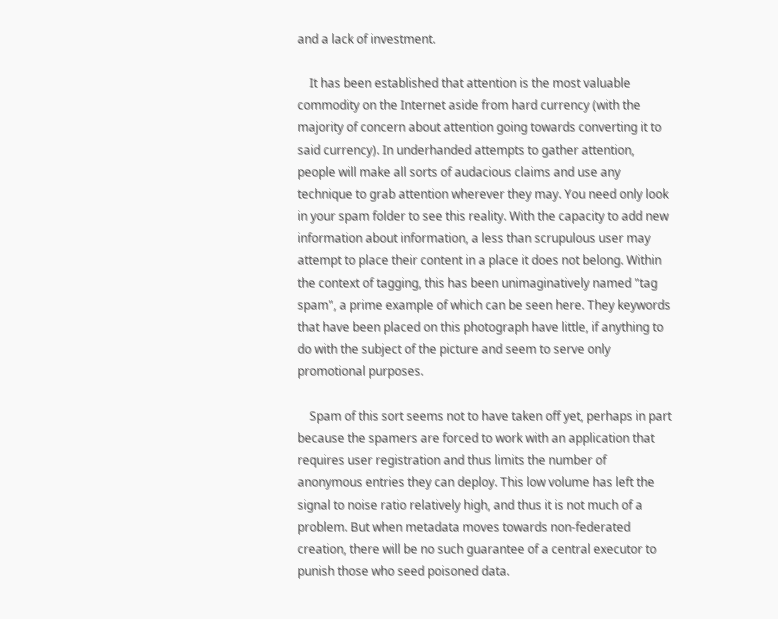and a lack of investment.

    It has been established that attention is the most valuable commodity on the Internet aside from hard currency (with the majority of concern about attention going towards converting it to said currency). In underhanded attempts to gather attention, people will make all sorts of audacious claims and use any technique to grab attention wherever they may. You need only look in your spam folder to see this reality. With the capacity to add new information about information, a less than scrupulous user may attempt to place their content in a place it does not belong. Within the context of tagging, this has been unimaginatively named "tag spam", a prime example of which can be seen here. They keywords that have been placed on this photograph have little, if anything to do with the subject of the picture and seem to serve only promotional purposes.

    Spam of this sort seems not to have taken off yet, perhaps in part because the spamers are forced to work with an application that requires user registration and thus limits the number of anonymous entries they can deploy. This low volume has left the signal to noise ratio relatively high, and thus it is not much of a problem. But when metadata moves towards non-federated creation, there will be no such guarantee of a central executor to punish those who seed poisoned data.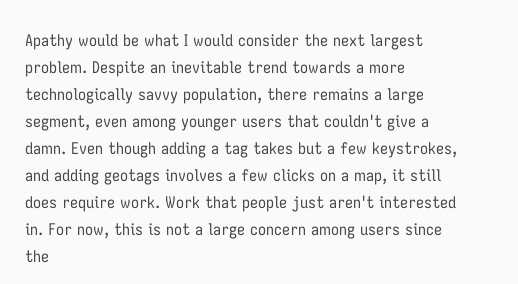Apathy would be what I would consider the next largest problem. Despite an inevitable trend towards a more technologically savvy population, there remains a large segment, even among younger users that couldn't give a damn. Even though adding a tag takes but a few keystrokes, and adding geotags involves a few clicks on a map, it still does require work. Work that people just aren't interested in. For now, this is not a large concern among users since the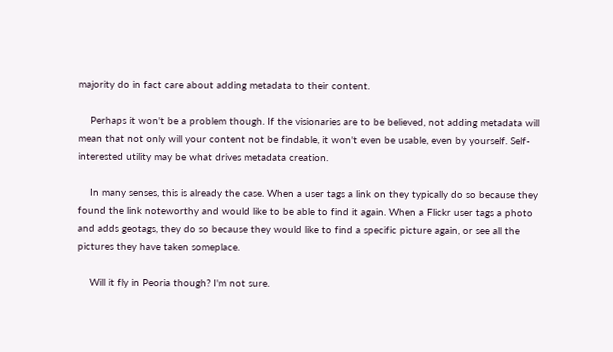majority do in fact care about adding metadata to their content.

    Perhaps it won't be a problem though. If the visionaries are to be believed, not adding metadata will mean that not only will your content not be findable, it won't even be usable, even by yourself. Self-interested utility may be what drives metadata creation.

    In many senses, this is already the case. When a user tags a link on they typically do so because they found the link noteworthy and would like to be able to find it again. When a Flickr user tags a photo and adds geotags, they do so because they would like to find a specific picture again, or see all the pictures they have taken someplace.

    Will it fly in Peoria though? I'm not sure.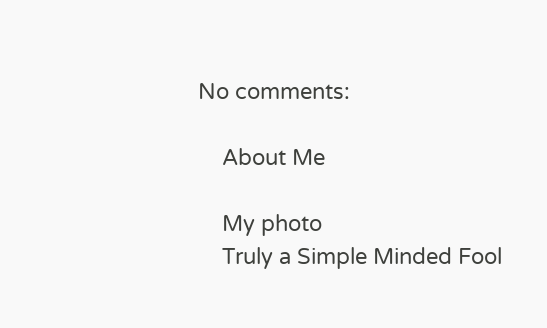No comments:

    About Me

    My photo
    Truly a Simple Minded Fool